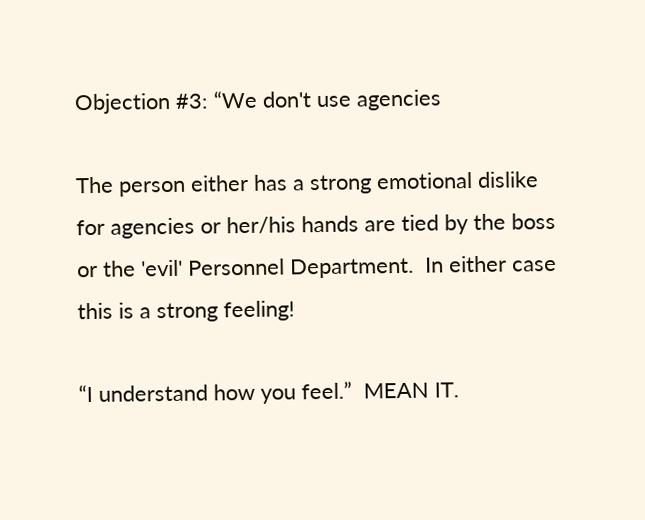Objection #3: “We don't use agencies

The person either has a strong emotional dislike for agencies or her/his hands are tied by the boss or the 'evil' Personnel Department.  In either case this is a strong feeling!

“I understand how you feel.”  MEAN IT.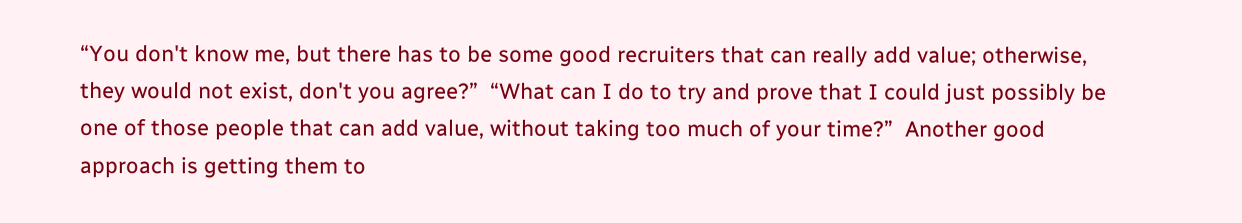“You don't know me, but there has to be some good recruiters that can really add value; otherwise, they would not exist, don't you agree?”  “What can I do to try and prove that I could just possibly be one of those people that can add value, without taking too much of your time?”  Another good approach is getting them to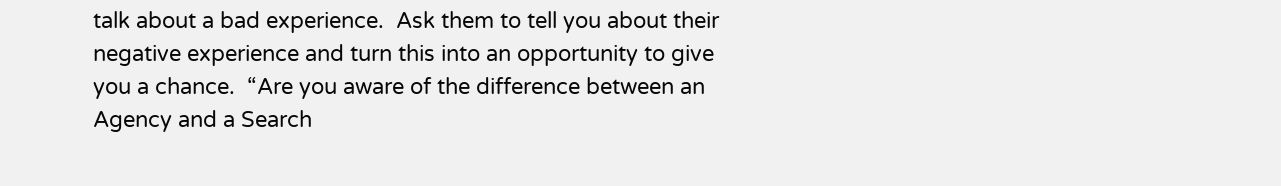talk about a bad experience.  Ask them to tell you about their negative experience and turn this into an opportunity to give you a chance.  “Are you aware of the difference between an Agency and a Search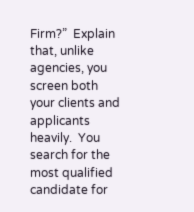Firm?”  Explain that, unlike agencies, you screen both your clients and applicants heavily.  You search for the most qualified candidate for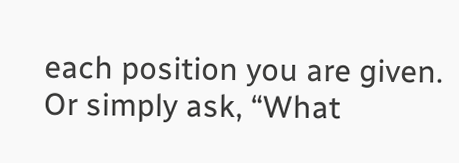each position you are given.  Or simply ask, “What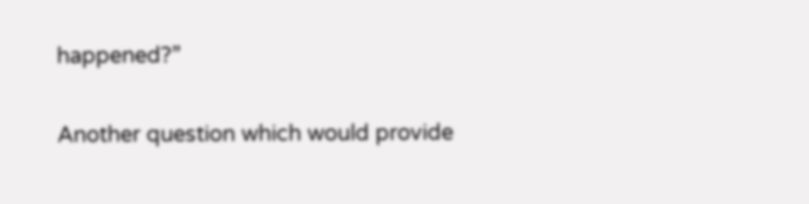happened?”

Another question which would provide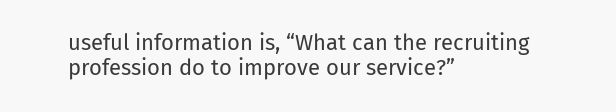useful information is, “What can the recruiting profession do to improve our service?”